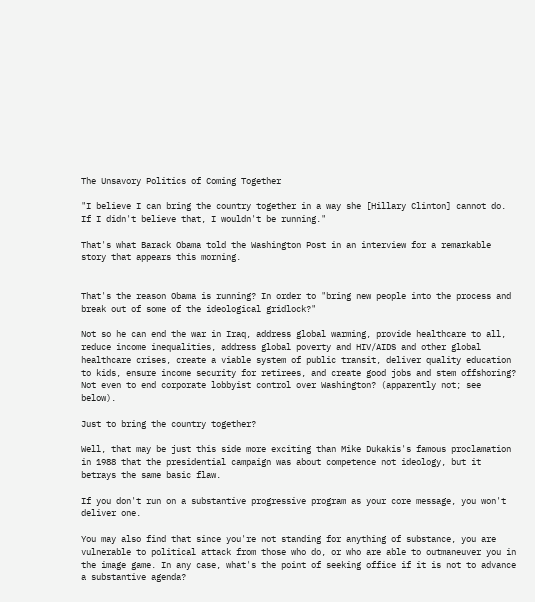The Unsavory Politics of Coming Together

"I believe I can bring the country together in a way she [Hillary Clinton] cannot do. If I didn't believe that, I wouldn't be running."

That's what Barack Obama told the Washington Post in an interview for a remarkable story that appears this morning.


That's the reason Obama is running? In order to "bring new people into the process and break out of some of the ideological gridlock?"

Not so he can end the war in Iraq, address global warming, provide healthcare to all, reduce income inequalities, address global poverty and HIV/AIDS and other global healthcare crises, create a viable system of public transit, deliver quality education to kids, ensure income security for retirees, and create good jobs and stem offshoring? Not even to end corporate lobbyist control over Washington? (apparently not; see below).

Just to bring the country together?

Well, that may be just this side more exciting than Mike Dukakis's famous proclamation in 1988 that the presidential campaign was about competence not ideology, but it betrays the same basic flaw.

If you don't run on a substantive progressive program as your core message, you won't deliver one.

You may also find that since you're not standing for anything of substance, you are vulnerable to political attack from those who do, or who are able to outmaneuver you in the image game. In any case, what's the point of seeking office if it is not to advance a substantive agenda?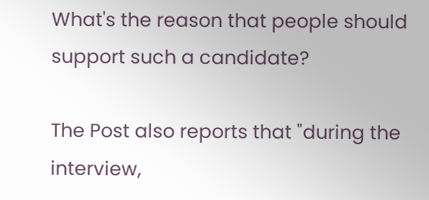What's the reason that people should support such a candidate?

The Post also reports that "during the interview,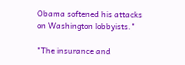Obama softened his attacks on Washington lobbyists."

"The insurance and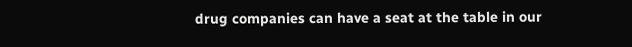drug companies can have a seat at the table in our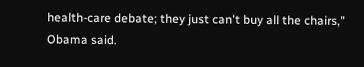health-care debate; they just can't buy all the chairs," Obama said.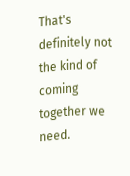That's definitely not the kind of coming together we need.